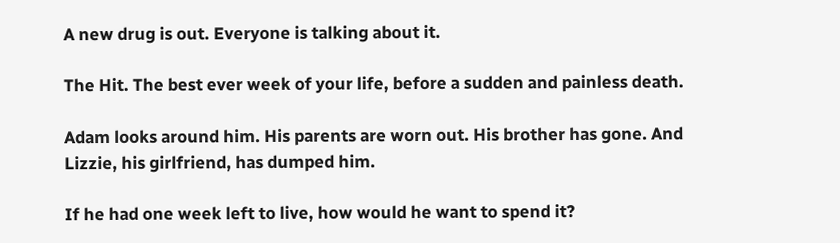A new drug is out. Everyone is talking about it.

The Hit. The best ever week of your life, before a sudden and painless death.

Adam looks around him. His parents are worn out. His brother has gone. And Lizzie, his girlfriend, has dumped him.

If he had one week left to live, how would he want to spend it?